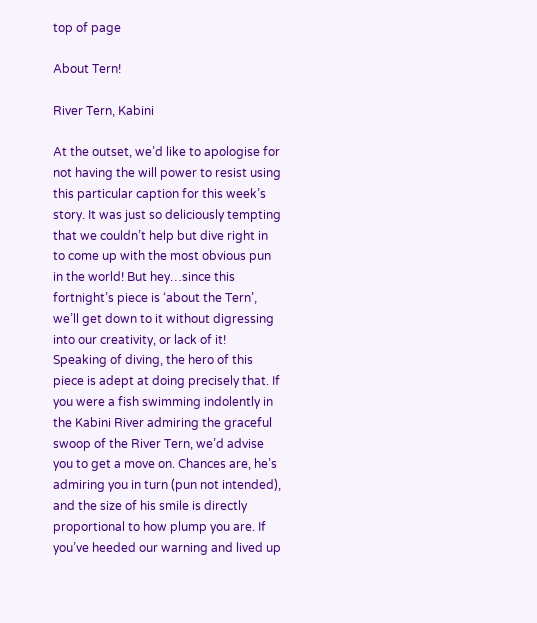top of page

About Tern!

River Tern, Kabini

At the outset, we’d like to apologise for not having the will power to resist using this particular caption for this week’s story. It was just so deliciously tempting that we couldn’t help but dive right in to come up with the most obvious pun in the world! But hey…since this fortnight’s piece is ‘about the Tern’, we’ll get down to it without digressing into our creativity, or lack of it! Speaking of diving, the hero of this piece is adept at doing precisely that. If you were a fish swimming indolently in the Kabini River admiring the graceful swoop of the River Tern, we’d advise you to get a move on. Chances are, he’s admiring you in turn (pun not intended), and the size of his smile is directly proportional to how plump you are. If you’ve heeded our warning and lived up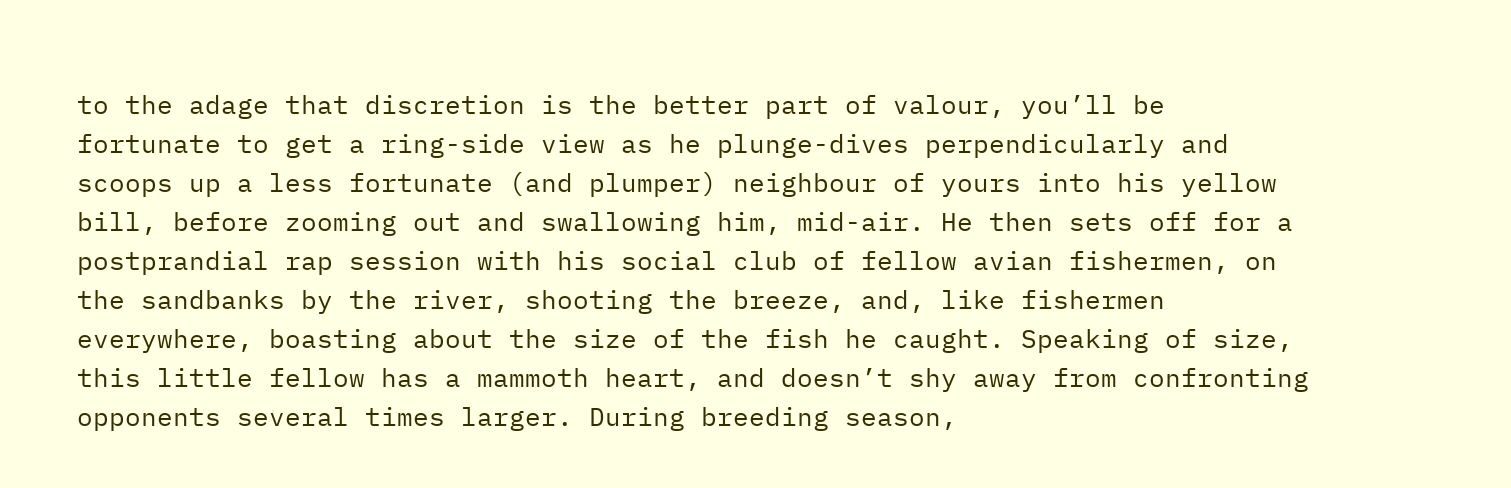to the adage that discretion is the better part of valour, you’ll be fortunate to get a ring-side view as he plunge-dives perpendicularly and scoops up a less fortunate (and plumper) neighbour of yours into his yellow bill, before zooming out and swallowing him, mid-air. He then sets off for a postprandial rap session with his social club of fellow avian fishermen, on the sandbanks by the river, shooting the breeze, and, like fishermen everywhere, boasting about the size of the fish he caught. Speaking of size, this little fellow has a mammoth heart, and doesn’t shy away from confronting opponents several times larger. During breeding season,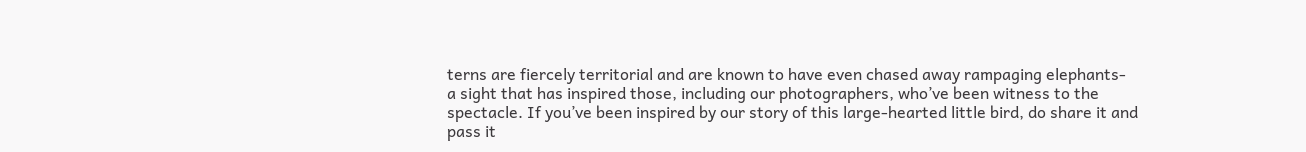terns are fiercely territorial and are known to have even chased away rampaging elephants- a sight that has inspired those, including our photographers, who’ve been witness to the spectacle. If you’ve been inspired by our story of this large-hearted little bird, do share it and pass it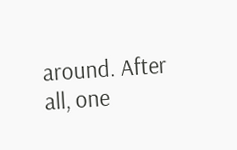around. After all, one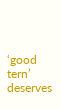‘good tern’ deserves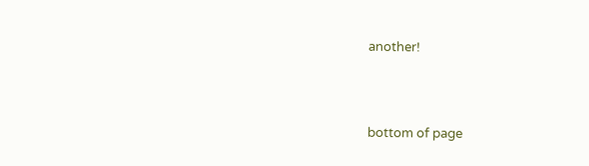another!



bottom of page